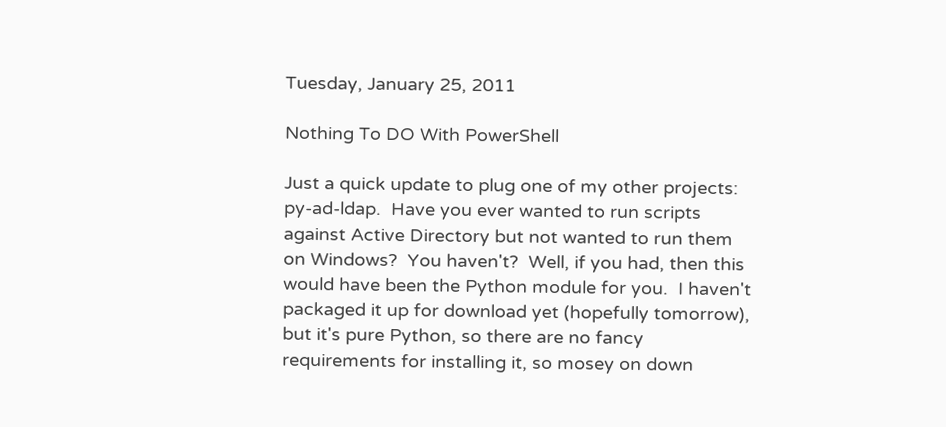Tuesday, January 25, 2011

Nothing To DO With PowerShell

Just a quick update to plug one of my other projects: py-ad-ldap.  Have you ever wanted to run scripts against Active Directory but not wanted to run them on Windows?  You haven't?  Well, if you had, then this would have been the Python module for you.  I haven't packaged it up for download yet (hopefully tomorrow), but it's pure Python, so there are no fancy requirements for installing it, so mosey on down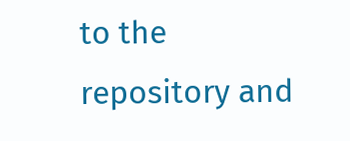to the repository and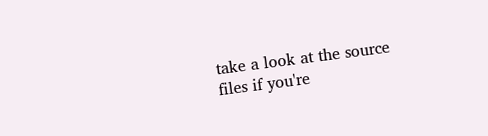take a look at the source files if you're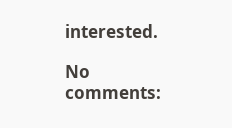interested.

No comments: